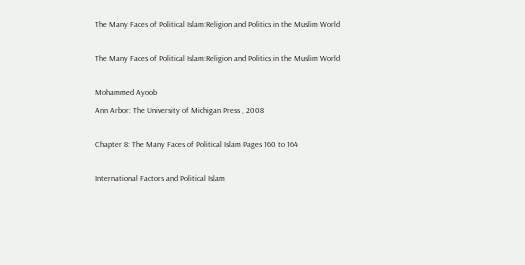The Many Faces of Political Islam:Religion and Politics in the Muslim World

The Many Faces of Political Islam:Religion and Politics in the Muslim World

Mohammed Ayoob
Ann Arbor: The University of Michigan Press , 2008

Chapter 8: The Many Faces of Political Islam Pages 160 to 164

International Factors and Political Islam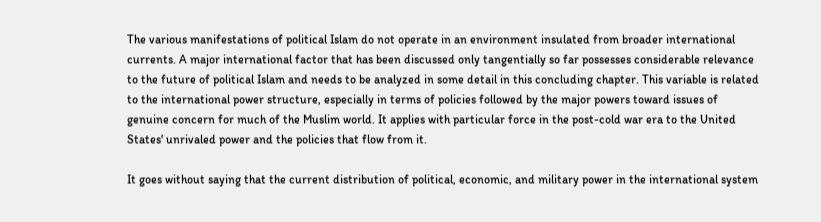The various manifestations of political Islam do not operate in an environment insulated from broader international currents. A major international factor that has been discussed only tangentially so far possesses considerable relevance to the future of political Islam and needs to be analyzed in some detail in this concluding chapter. This variable is related to the international power structure, especially in terms of policies followed by the major powers toward issues of genuine concern for much of the Muslim world. It applies with particular force in the post-cold war era to the United States' unrivaled power and the policies that flow from it.

It goes without saying that the current distribution of political, economic, and military power in the international system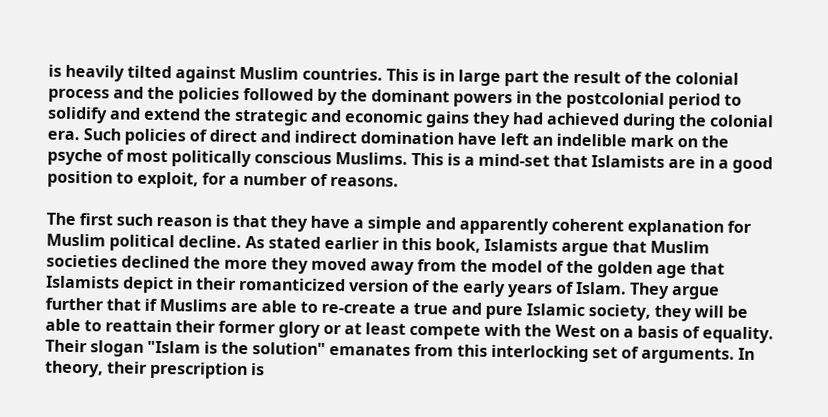is heavily tilted against Muslim countries. This is in large part the result of the colonial process and the policies followed by the dominant powers in the postcolonial period to solidify and extend the strategic and economic gains they had achieved during the colonial era. Such policies of direct and indirect domination have left an indelible mark on the psyche of most politically conscious Muslims. This is a mind-set that Islamists are in a good position to exploit, for a number of reasons.

The first such reason is that they have a simple and apparently coherent explanation for Muslim political decline. As stated earlier in this book, Islamists argue that Muslim societies declined the more they moved away from the model of the golden age that Islamists depict in their romanticized version of the early years of Islam. They argue further that if Muslims are able to re-create a true and pure Islamic society, they will be able to reattain their former glory or at least compete with the West on a basis of equality. Their slogan "Islam is the solution" emanates from this interlocking set of arguments. In theory, their prescription is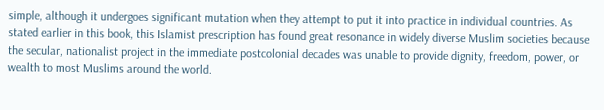simple, although it undergoes significant mutation when they attempt to put it into practice in individual countries. As stated earlier in this book, this Islamist prescription has found great resonance in widely diverse Muslim societies because the secular, nationalist project in the immediate postcolonial decades was unable to provide dignity, freedom, power, or wealth to most Muslims around the world.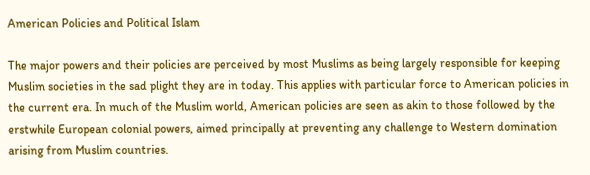American Policies and Political Islam

The major powers and their policies are perceived by most Muslims as being largely responsible for keeping Muslim societies in the sad plight they are in today. This applies with particular force to American policies in the current era. In much of the Muslim world, American policies are seen as akin to those followed by the erstwhile European colonial powers, aimed principally at preventing any challenge to Western domination arising from Muslim countries.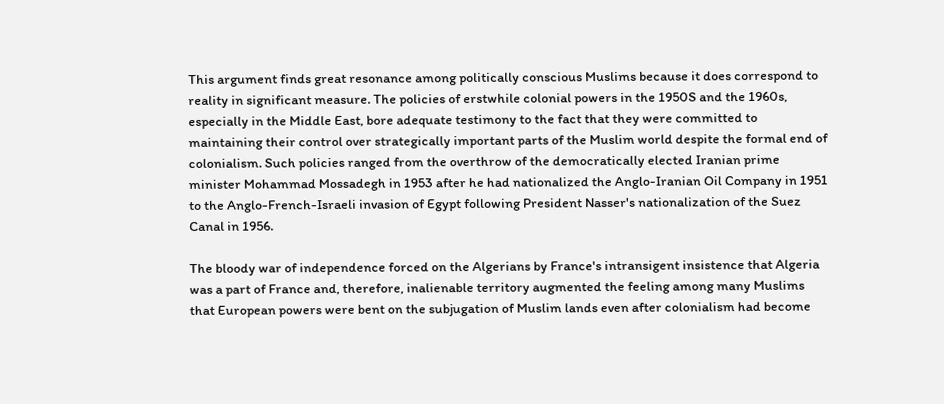This argument finds great resonance among politically conscious Muslims because it does correspond to reality in significant measure. The policies of erstwhile colonial powers in the 1950S and the 1960s, especially in the Middle East, bore adequate testimony to the fact that they were committed to maintaining their control over strategically important parts of the Muslim world despite the formal end of colonialism. Such policies ranged from the overthrow of the democratically elected Iranian prime minister Mohammad Mossadegh in 1953 after he had nationalized the Anglo-Iranian Oil Company in 1951 to the Anglo-French-Israeli invasion of Egypt following President Nasser's nationalization of the Suez Canal in 1956.

The bloody war of independence forced on the Algerians by France's intransigent insistence that Algeria was a part of France and, therefore, inalienable territory augmented the feeling among many Muslims that European powers were bent on the subjugation of Muslim lands even after colonialism had become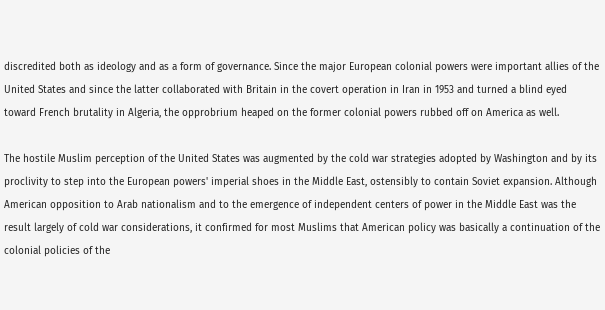discredited both as ideology and as a form of governance. Since the major European colonial powers were important allies of the United States and since the latter collaborated with Britain in the covert operation in Iran in 1953 and turned a blind eyed toward French brutality in Algeria, the opprobrium heaped on the former colonial powers rubbed off on America as well.

The hostile Muslim perception of the United States was augmented by the cold war strategies adopted by Washington and by its proclivity to step into the European powers' imperial shoes in the Middle East, ostensibly to contain Soviet expansion. Although American opposition to Arab nationalism and to the emergence of independent centers of power in the Middle East was the result largely of cold war considerations, it confirmed for most Muslims that American policy was basically a continuation of the colonial policies of the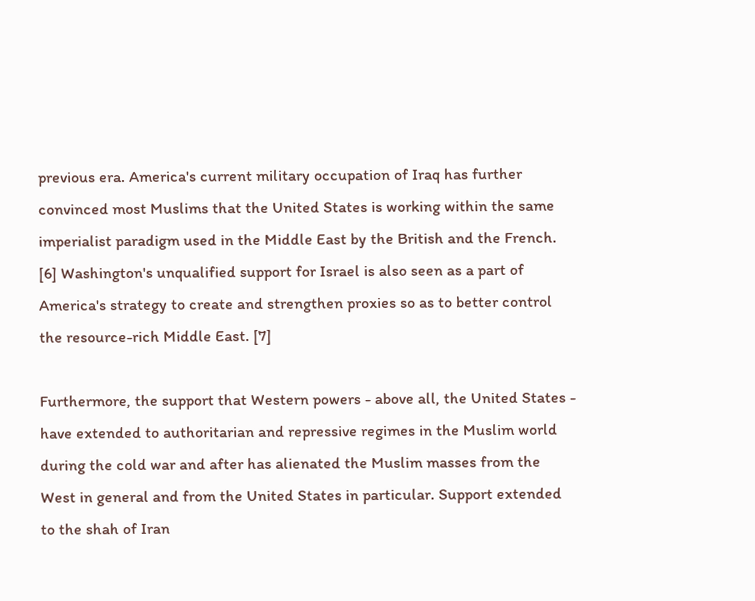previous era. America's current military occupation of Iraq has further convinced most Muslims that the United States is working within the same imperialist paradigm used in the Middle East by the British and the French. [6] Washington's unqualified support for Israel is also seen as a part of America's strategy to create and strengthen proxies so as to better control the resource-rich Middle East. [7]

Furthermore, the support that Western powers - above all, the United States - have extended to authoritarian and repressive regimes in the Muslim world during the cold war and after has alienated the Muslim masses from the West in general and from the United States in particular. Support extended to the shah of Iran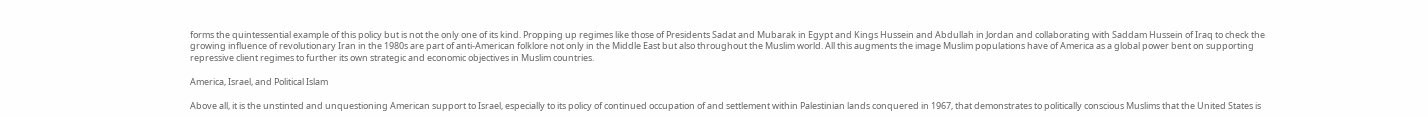forms the quintessential example of this policy but is not the only one of its kind. Propping up regimes like those of Presidents Sadat and Mubarak in Egypt and Kings Hussein and Abdullah in Jordan and collaborating with Saddam Hussein of Iraq to check the growing influence of revolutionary Iran in the 1980s are part of anti-American folklore not only in the Middle East but also throughout the Muslim world. All this augments the image Muslim populations have of America as a global power bent on supporting repressive client regimes to further its own strategic and economic objectives in Muslim countries.

America, Israel, and Political Islam

Above all, it is the unstinted and unquestioning American support to Israel, especially to its policy of continued occupation of and settlement within Palestinian lands conquered in 1967, that demonstrates to politically conscious Muslims that the United States is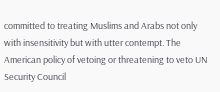committed to treating Muslims and Arabs not only with insensitivity but with utter contempt. The American policy of vetoing or threatening to veto UN Security Council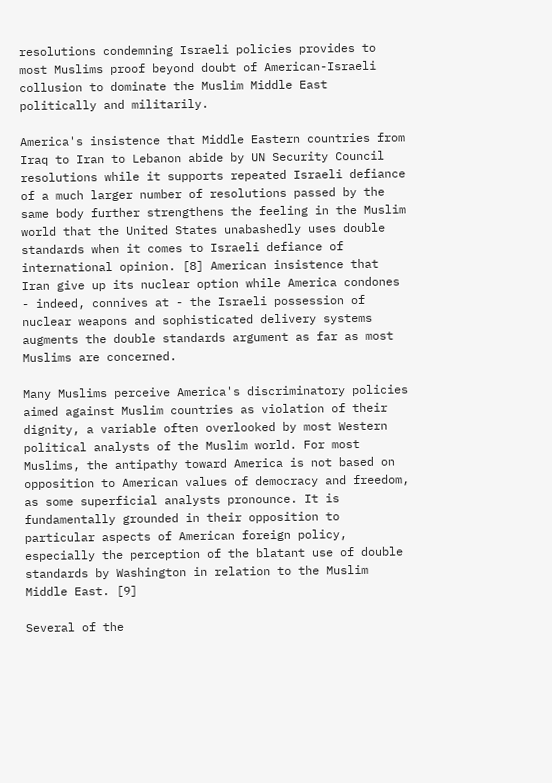resolutions condemning Israeli policies provides to most Muslims proof beyond doubt of American-Israeli collusion to dominate the Muslim Middle East politically and militarily.

America's insistence that Middle Eastern countries from Iraq to Iran to Lebanon abide by UN Security Council resolutions while it supports repeated Israeli defiance of a much larger number of resolutions passed by the same body further strengthens the feeling in the Muslim world that the United States unabashedly uses double standards when it comes to Israeli defiance of international opinion. [8] American insistence that Iran give up its nuclear option while America condones - indeed, connives at - the Israeli possession of nuclear weapons and sophisticated delivery systems augments the double standards argument as far as most Muslims are concerned.

Many Muslims perceive America's discriminatory policies aimed against Muslim countries as violation of their dignity, a variable often overlooked by most Western political analysts of the Muslim world. For most Muslims, the antipathy toward America is not based on opposition to American values of democracy and freedom, as some superficial analysts pronounce. It is fundamentally grounded in their opposition to particular aspects of American foreign policy, especially the perception of the blatant use of double standards by Washington in relation to the Muslim Middle East. [9]

Several of the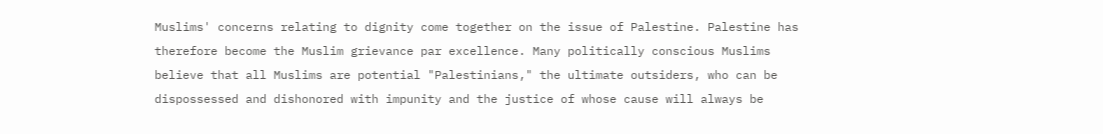Muslims' concerns relating to dignity come together on the issue of Palestine. Palestine has therefore become the Muslim grievance par excellence. Many politically conscious Muslims believe that all Muslims are potential "Palestinians," the ultimate outsiders, who can be dispossessed and dishonored with impunity and the justice of whose cause will always be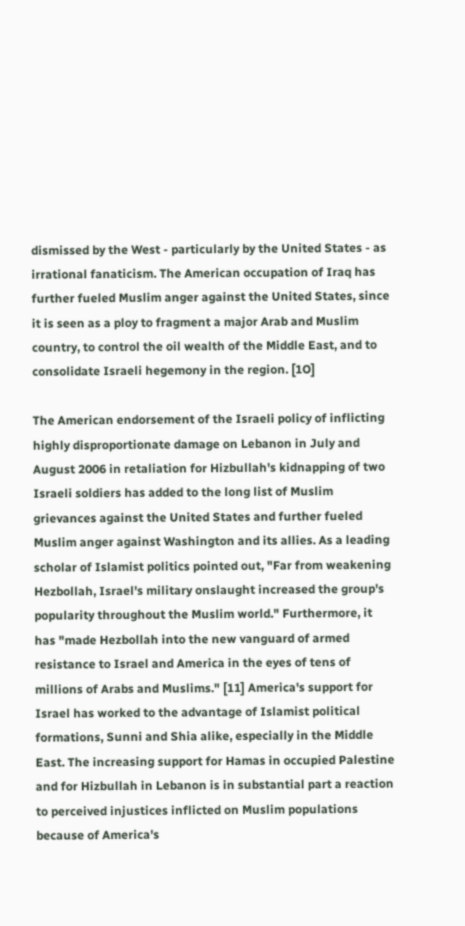dismissed by the West - particularly by the United States - as irrational fanaticism. The American occupation of Iraq has further fueled Muslim anger against the United States, since it is seen as a ploy to fragment a major Arab and Muslim country, to control the oil wealth of the Middle East, and to consolidate Israeli hegemony in the region. [1O]

The American endorsement of the Israeli policy of inflicting highly disproportionate damage on Lebanon in July and August 2006 in retaliation for Hizbullah's kidnapping of two Israeli soldiers has added to the long list of Muslim grievances against the United States and further fueled Muslim anger against Washington and its allies. As a leading scholar of Islamist politics pointed out, "Far from weakening Hezbollah, Israel's military onslaught increased the group's popularity throughout the Muslim world." Furthermore, it has "made Hezbollah into the new vanguard of armed resistance to Israel and America in the eyes of tens of millions of Arabs and Muslims." [11] America's support for Israel has worked to the advantage of Islamist political formations, Sunni and Shia alike, especially in the Middle East. The increasing support for Hamas in occupied Palestine and for Hizbullah in Lebanon is in substantial part a reaction to perceived injustices inflicted on Muslim populations because of America's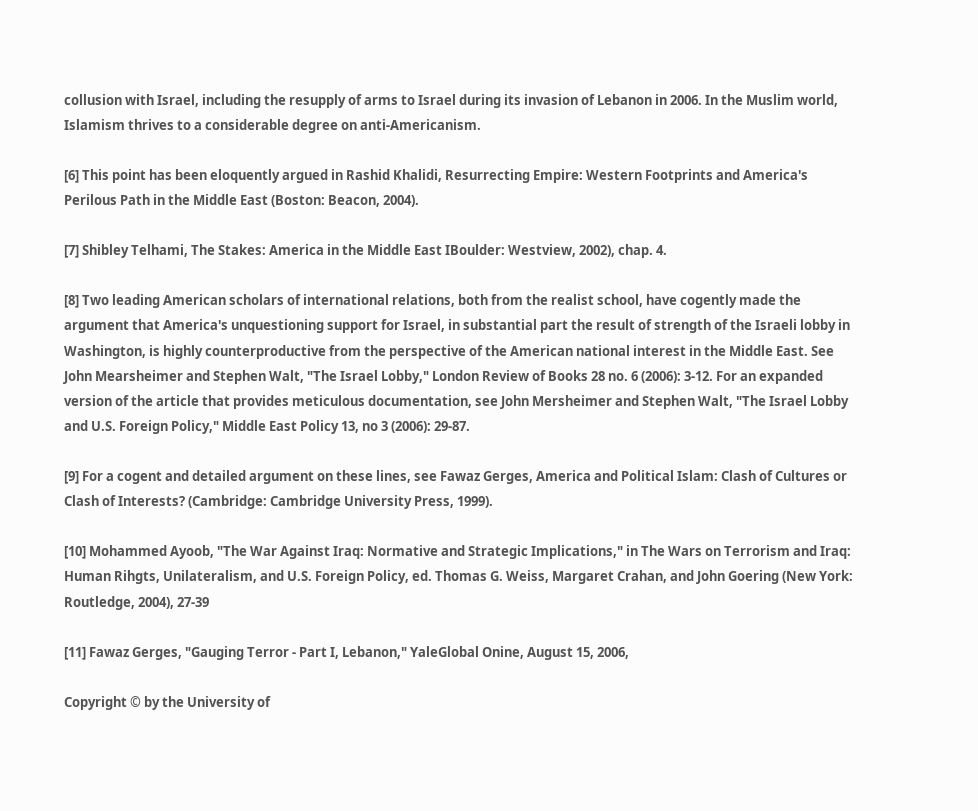collusion with Israel, including the resupply of arms to Israel during its invasion of Lebanon in 2006. In the Muslim world, Islamism thrives to a considerable degree on anti-Americanism.

[6] This point has been eloquently argued in Rashid Khalidi, Resurrecting Empire: Western Footprints and America's Perilous Path in the Middle East (Boston: Beacon, 2004).

[7] Shibley Telhami, The Stakes: America in the Middle East IBoulder: Westview, 2002), chap. 4.

[8] Two leading American scholars of international relations, both from the realist school, have cogently made the argument that America's unquestioning support for Israel, in substantial part the result of strength of the Israeli lobby in Washington, is highly counterproductive from the perspective of the American national interest in the Middle East. See John Mearsheimer and Stephen Walt, "The Israel Lobby," London Review of Books 28 no. 6 (2006): 3-12. For an expanded version of the article that provides meticulous documentation, see John Mersheimer and Stephen Walt, "The Israel Lobby and U.S. Foreign Policy," Middle East Policy 13, no 3 (2006): 29-87.

[9] For a cogent and detailed argument on these lines, see Fawaz Gerges, America and Political Islam: Clash of Cultures or Clash of Interests? (Cambridge: Cambridge University Press, 1999).

[10] Mohammed Ayoob, "The War Against Iraq: Normative and Strategic Implications," in The Wars on Terrorism and Iraq: Human Rihgts, Unilateralism, and U.S. Foreign Policy, ed. Thomas G. Weiss, Margaret Crahan, and John Goering (New York: Routledge, 2004), 27-39

[11] Fawaz Gerges, "Gauging Terror - Part I, Lebanon," YaleGlobal Onine, August 15, 2006,

Copyright © by the University of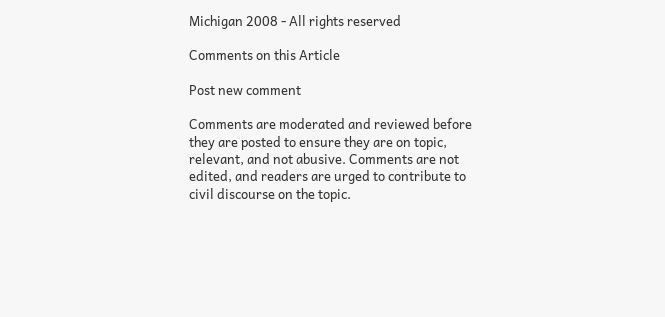Michigan 2008 - All rights reserved

Comments on this Article

Post new comment

Comments are moderated and reviewed before they are posted to ensure they are on topic, relevant, and not abusive. Comments are not edited, and readers are urged to contribute to civil discourse on the topic.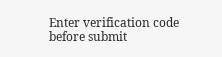Enter verification code before submit